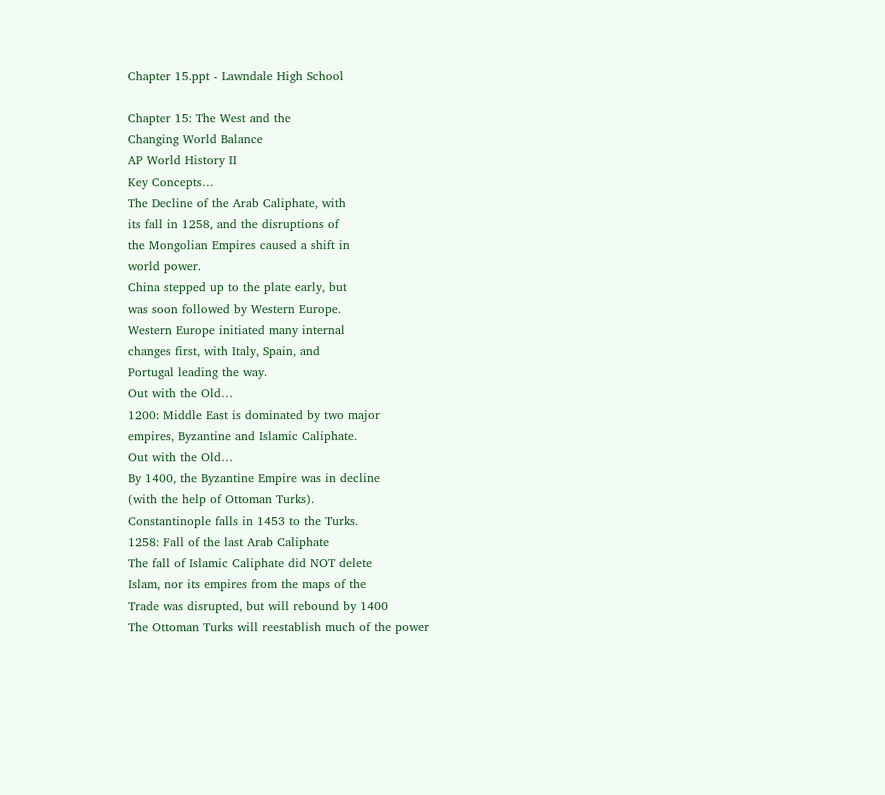Chapter 15.ppt - Lawndale High School

Chapter 15: The West and the
Changing World Balance
AP World History II
Key Concepts…
The Decline of the Arab Caliphate, with
its fall in 1258, and the disruptions of
the Mongolian Empires caused a shift in
world power.
China stepped up to the plate early, but
was soon followed by Western Europe.
Western Europe initiated many internal
changes first, with Italy, Spain, and
Portugal leading the way.
Out with the Old…
1200: Middle East is dominated by two major
empires, Byzantine and Islamic Caliphate.
Out with the Old…
By 1400, the Byzantine Empire was in decline
(with the help of Ottoman Turks).
Constantinople falls in 1453 to the Turks.
1258: Fall of the last Arab Caliphate
The fall of Islamic Caliphate did NOT delete
Islam, nor its empires from the maps of the
Trade was disrupted, but will rebound by 1400
The Ottoman Turks will reestablish much of the power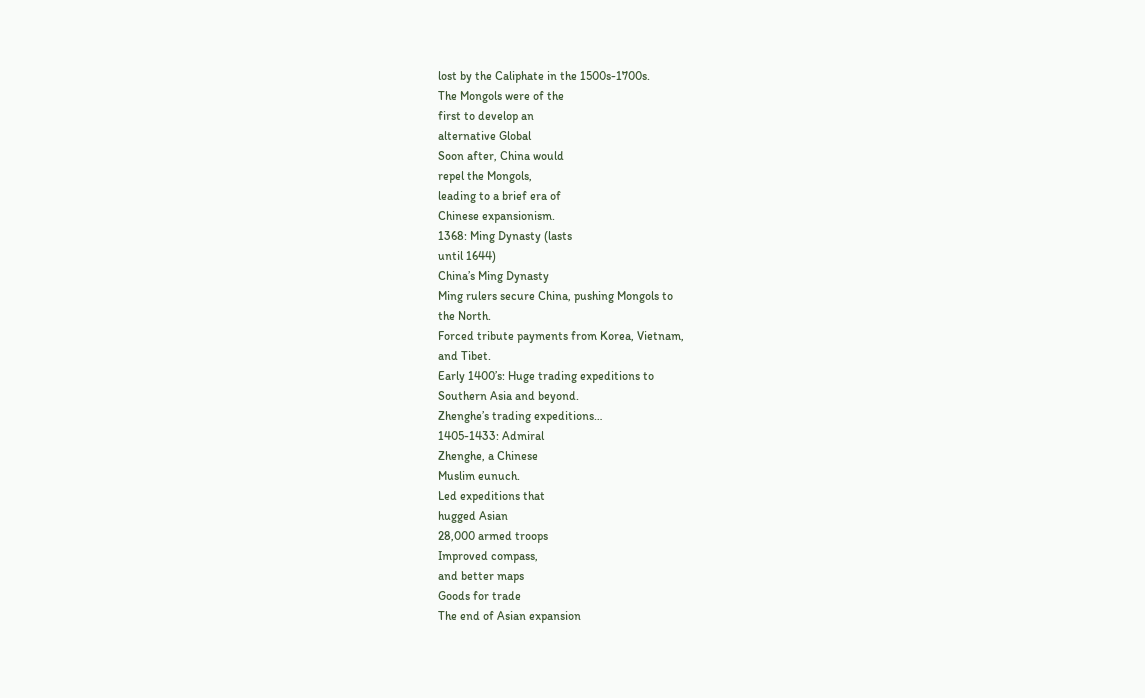lost by the Caliphate in the 1500s-1700s.
The Mongols were of the
first to develop an
alternative Global
Soon after, China would
repel the Mongols,
leading to a brief era of
Chinese expansionism.
1368: Ming Dynasty (lasts
until 1644)
China’s Ming Dynasty
Ming rulers secure China, pushing Mongols to
the North.
Forced tribute payments from Korea, Vietnam,
and Tibet.
Early 1400’s: Huge trading expeditions to
Southern Asia and beyond.
Zhenghe’s trading expeditions…
1405-1433: Admiral
Zhenghe, a Chinese
Muslim eunuch.
Led expeditions that
hugged Asian
28,000 armed troops
Improved compass,
and better maps
Goods for trade
The end of Asian expansion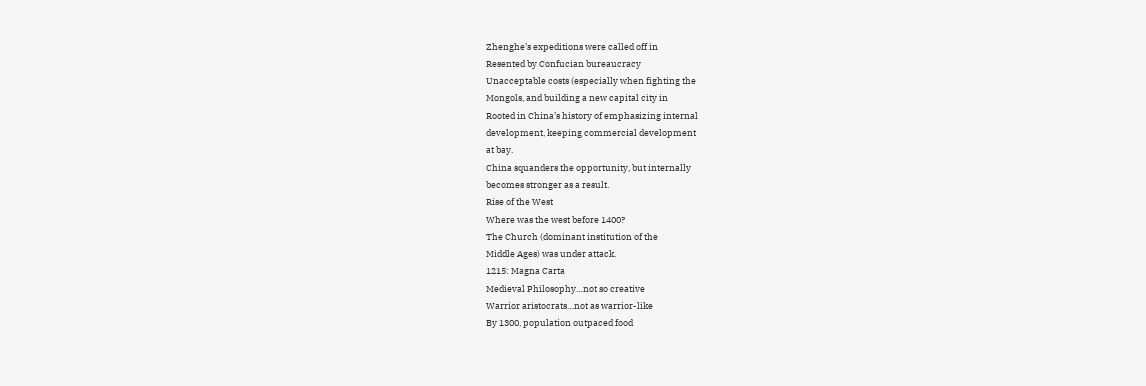Zhenghe’s expeditions were called off in
Resented by Confucian bureaucracy
Unacceptable costs (especially when fighting the
Mongols, and building a new capital city in
Rooted in China’s history of emphasizing internal
development, keeping commercial development
at bay.
China squanders the opportunity, but internally
becomes stronger as a result.
Rise of the West
Where was the west before 1400?
The Church (dominant institution of the
Middle Ages) was under attack.
1215: Magna Carta
Medieval Philosophy…not so creative
Warrior aristocrats…not as warrior-like
By 1300, population outpaced food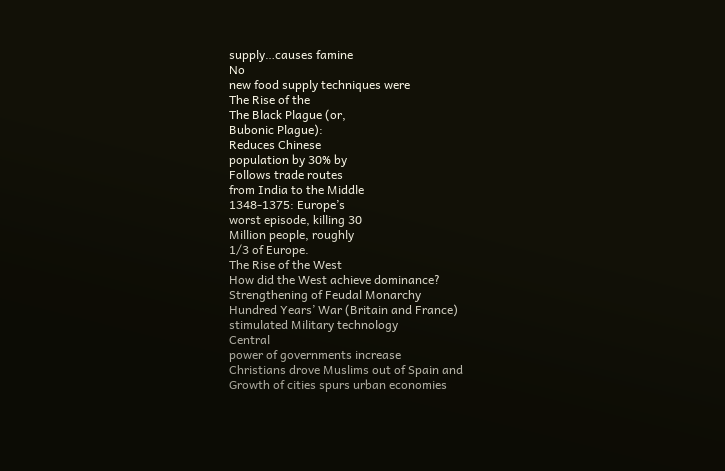supply…causes famine
No
new food supply techniques were
The Rise of the
The Black Plague (or,
Bubonic Plague):
Reduces Chinese
population by 30% by
Follows trade routes
from India to the Middle
1348-1375: Europe’s
worst episode, killing 30
Million people, roughly
1/3 of Europe.
The Rise of the West
How did the West achieve dominance?
Strengthening of Feudal Monarchy
Hundred Years’ War (Britain and France)
stimulated Military technology
Central
power of governments increase
Christians drove Muslims out of Spain and
Growth of cities spurs urban economies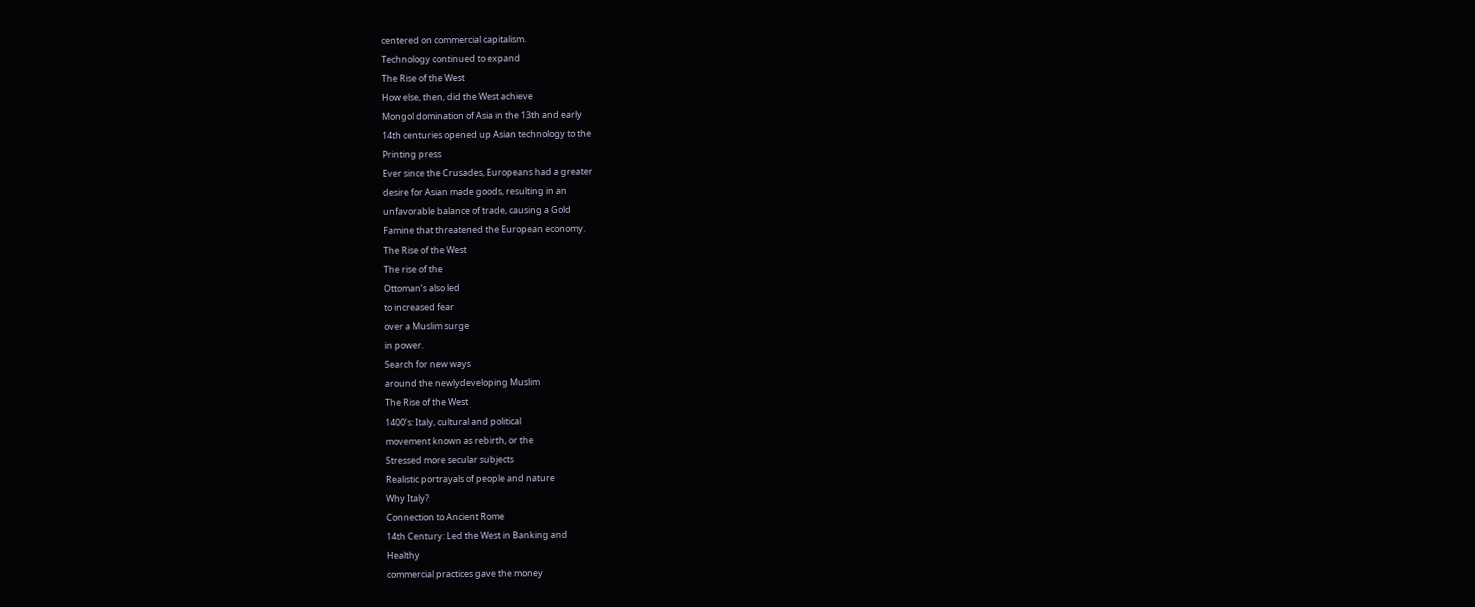centered on commercial capitalism.
Technology continued to expand
The Rise of the West
How else, then, did the West achieve
Mongol domination of Asia in the 13th and early
14th centuries opened up Asian technology to the
Printing press
Ever since the Crusades, Europeans had a greater
desire for Asian made goods, resulting in an
unfavorable balance of trade, causing a Gold
Famine that threatened the European economy.
The Rise of the West
The rise of the
Ottoman’s also led
to increased fear
over a Muslim surge
in power.
Search for new ways
around the newlydeveloping Muslim
The Rise of the West
1400’s: Italy, cultural and political
movement known as rebirth, or the
Stressed more secular subjects
Realistic portrayals of people and nature
Why Italy?
Connection to Ancient Rome
14th Century: Led the West in Banking and
Healthy
commercial practices gave the money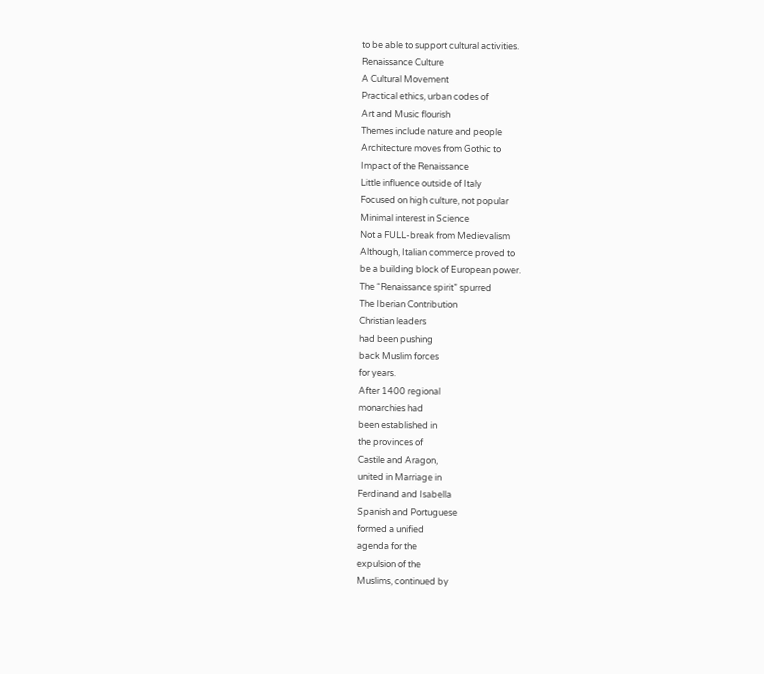to be able to support cultural activities.
Renaissance Culture
A Cultural Movement
Practical ethics, urban codes of
Art and Music flourish
Themes include nature and people
Architecture moves from Gothic to
Impact of the Renaissance
Little influence outside of Italy
Focused on high culture, not popular
Minimal interest in Science
Not a FULL-break from Medievalism
Although, Italian commerce proved to
be a building block of European power.
The “Renaissance spirit” spurred
The Iberian Contribution
Christian leaders
had been pushing
back Muslim forces
for years.
After 1400 regional
monarchies had
been established in
the provinces of
Castile and Aragon,
united in Marriage in
Ferdinand and Isabella
Spanish and Portuguese
formed a unified
agenda for the
expulsion of the
Muslims, continued by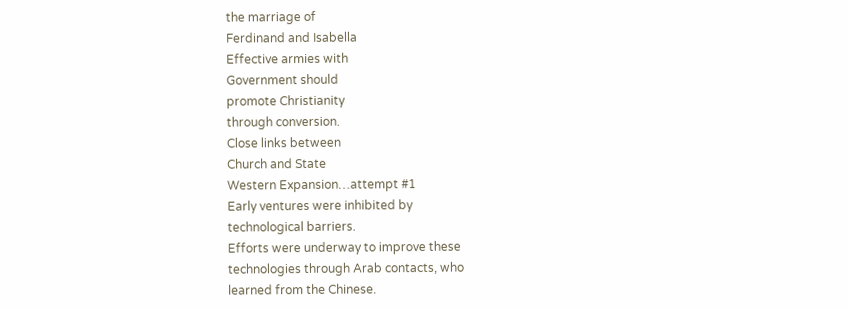the marriage of
Ferdinand and Isabella
Effective armies with
Government should
promote Christianity
through conversion.
Close links between
Church and State
Western Expansion…attempt #1
Early ventures were inhibited by
technological barriers.
Efforts were underway to improve these
technologies through Arab contacts, who
learned from the Chinese.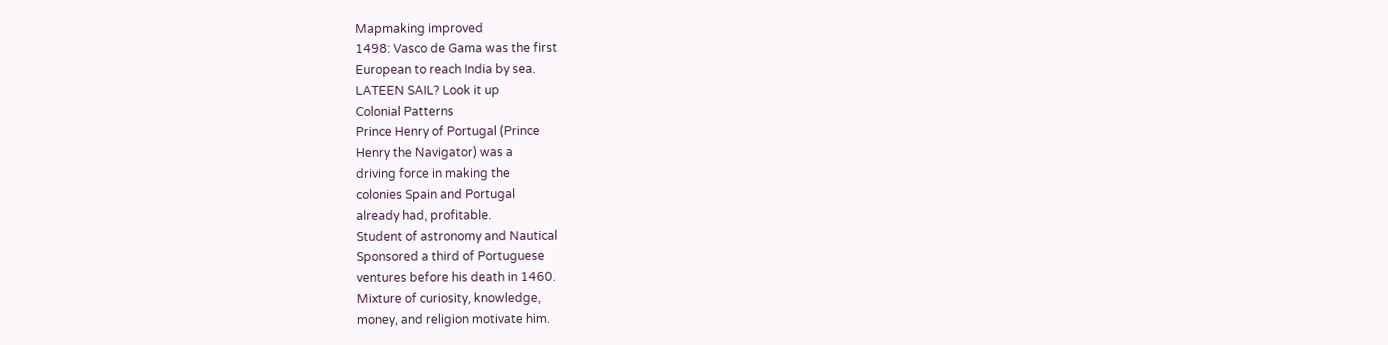Mapmaking improved
1498: Vasco de Gama was the first
European to reach India by sea.
LATEEN SAIL? Look it up
Colonial Patterns
Prince Henry of Portugal (Prince
Henry the Navigator) was a
driving force in making the
colonies Spain and Portugal
already had, profitable.
Student of astronomy and Nautical
Sponsored a third of Portuguese
ventures before his death in 1460.
Mixture of curiosity, knowledge,
money, and religion motivate him.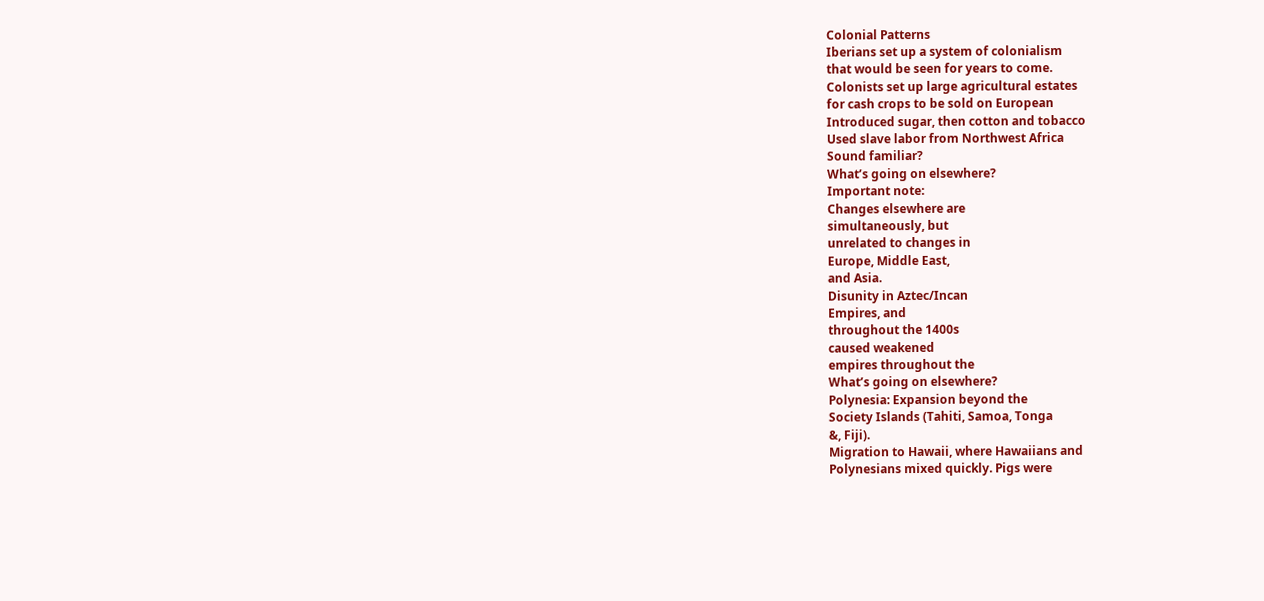Colonial Patterns
Iberians set up a system of colonialism
that would be seen for years to come.
Colonists set up large agricultural estates
for cash crops to be sold on European
Introduced sugar, then cotton and tobacco
Used slave labor from Northwest Africa
Sound familiar?
What’s going on elsewhere?
Important note:
Changes elsewhere are
simultaneously, but
unrelated to changes in
Europe, Middle East,
and Asia.
Disunity in Aztec/Incan
Empires, and
throughout the 1400s
caused weakened
empires throughout the
What’s going on elsewhere?
Polynesia: Expansion beyond the
Society Islands (Tahiti, Samoa, Tonga
&, Fiji).
Migration to Hawaii, where Hawaiians and
Polynesians mixed quickly. Pigs were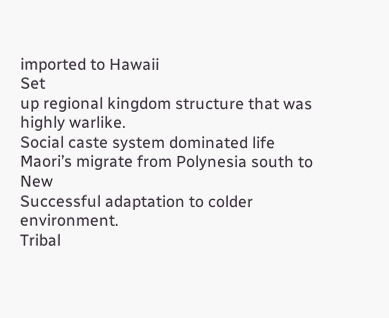imported to Hawaii
Set
up regional kingdom structure that was
highly warlike.
Social caste system dominated life
Maori’s migrate from Polynesia south to New
Successful adaptation to colder environment.
Tribal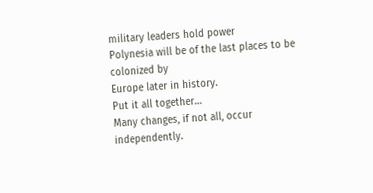military leaders hold power
Polynesia will be of the last places to be colonized by
Europe later in history.
Put it all together…
Many changes, if not all, occur
independently.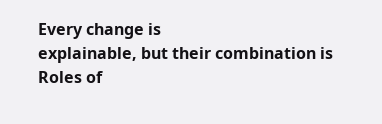Every change is
explainable, but their combination is
Roles of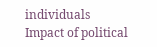individuals
Impact of political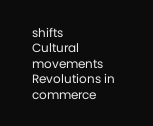shifts
Cultural movements
Revolutions in commerce